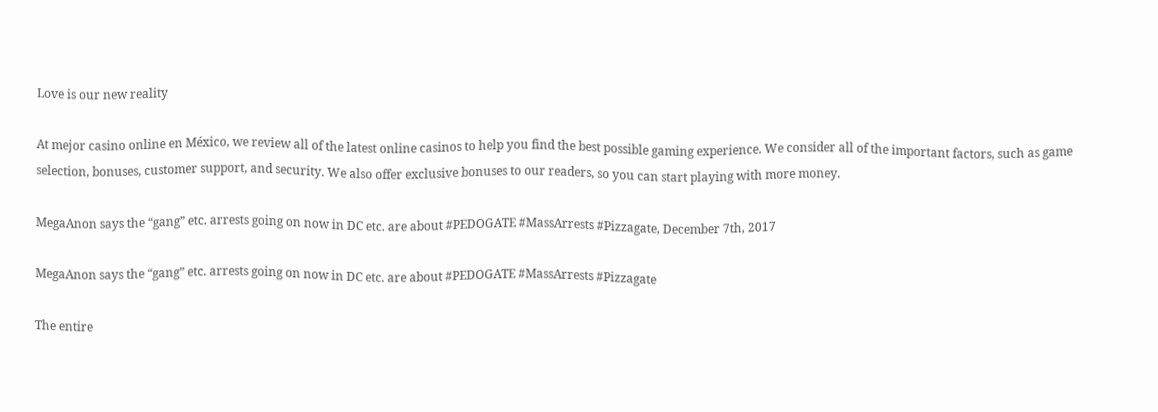Love is our new reality

At mejor casino online en México, we review all of the latest online casinos to help you find the best possible gaming experience. We consider all of the important factors, such as game selection, bonuses, customer support, and security. We also offer exclusive bonuses to our readers, so you can start playing with more money.

MegaAnon says the “gang” etc. arrests going on now in DC etc. are about #PEDOGATE #MassArrests #Pizzagate, December 7th, 2017

MegaAnon says the “gang” etc. arrests going on now in DC etc. are about #PEDOGATE #MassArrests #Pizzagate

The entire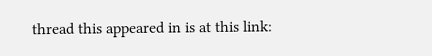thread this appeared in is at this link: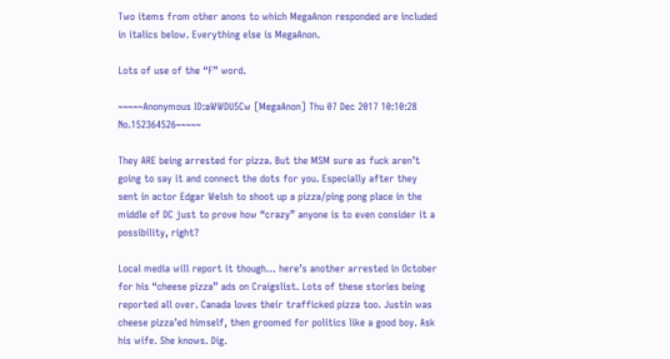Two items from other anons to which MegaAnon responded are included in italics below. Everything else is MegaAnon.

Lots of use of the “F” word.

~~~~~Anonymous ID:aWWDU5Cw [MegaAnon] Thu 07 Dec 2017 10:10:28 No.152364526~~~~~

They ARE being arrested for pizza. But the MSM sure as fuck aren’t going to say it and connect the dots for you. Especially after they sent in actor Edgar Welsh to shoot up a pizza/ping pong place in the middle of DC just to prove how “crazy” anyone is to even consider it a possibility, right?

Local media will report it though… here’s another arrested in October for his “cheese pizza” ads on Craigslist. Lots of these stories being reported all over. Canada loves their trafficked pizza too. Justin was cheese pizza’ed himself, then groomed for politics like a good boy. Ask his wife. She knows. Dig.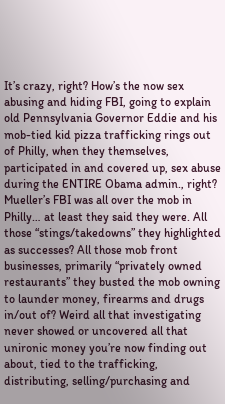It’s crazy, right? How’s the now sex abusing and hiding FBI, going to explain old Pennsylvania Governor Eddie and his mob-tied kid pizza trafficking rings out of Philly, when they themselves, participated in and covered up, sex abuse during the ENTIRE Obama admin., right? Mueller’s FBI was all over the mob in Philly… at least they said they were. All those “stings/takedowns” they highlighted as successes? All those mob front businesses, primarily “privately owned restaurants” they busted the mob owning to launder money, firearms and drugs in/out of? Weird all that investigating never showed or uncovered all that unironic money you’re now finding out about, tied to the trafficking, distributing, selling/purchasing and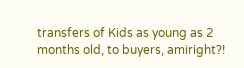transfers of Kids as young as 2 months old, to buyers, amiright?!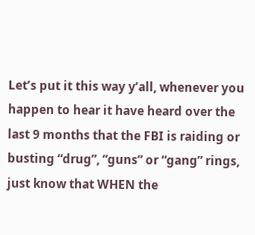Let’s put it this way y’all, whenever you happen to hear it have heard over the last 9 months that the FBI is raiding or busting “drug”, “guns” or “gang” rings, just know that WHEN the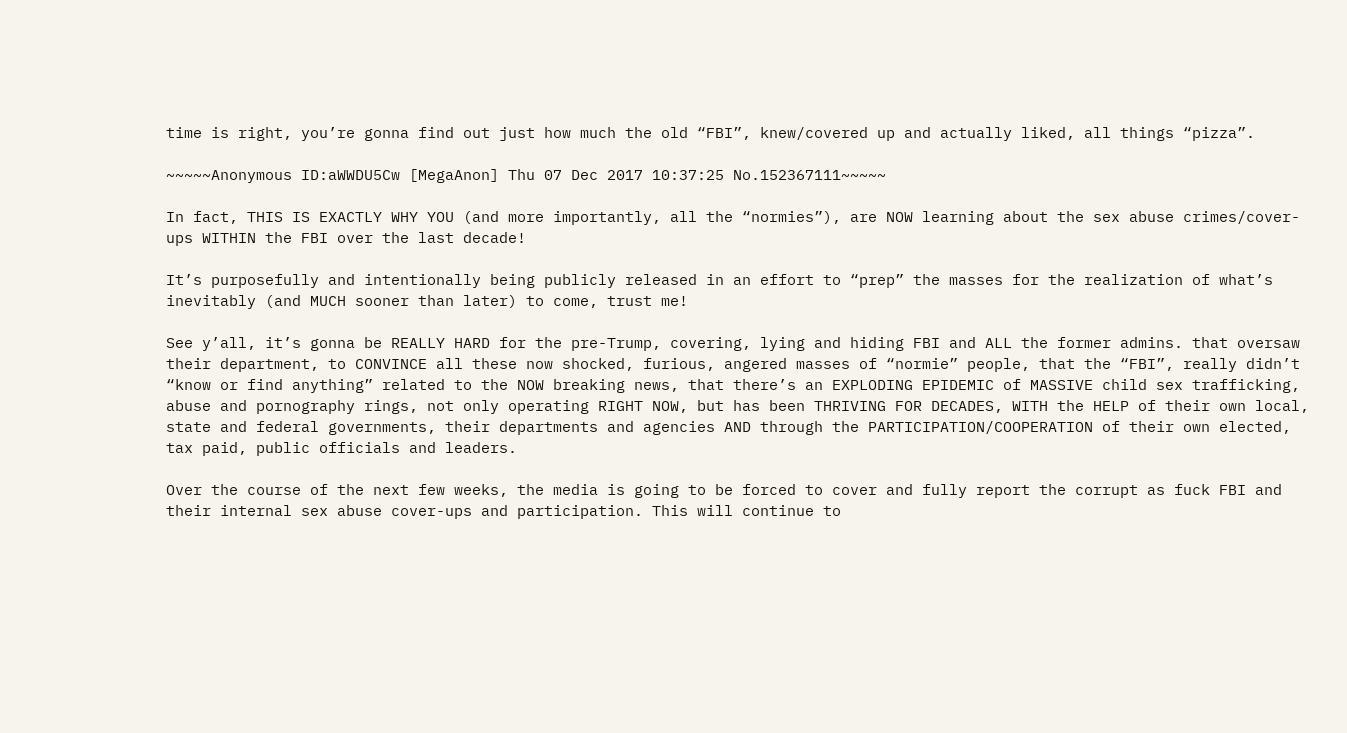time is right, you’re gonna find out just how much the old “FBI”, knew/covered up and actually liked, all things “pizza”.

~~~~~Anonymous ID:aWWDU5Cw [MegaAnon] Thu 07 Dec 2017 10:37:25 No.152367111~~~~~

In fact, THIS IS EXACTLY WHY YOU (and more importantly, all the “normies”), are NOW learning about the sex abuse crimes/cover-ups WITHIN the FBI over the last decade!

It’s purposefully and intentionally being publicly released in an effort to “prep” the masses for the realization of what’s inevitably (and MUCH sooner than later) to come, trust me!

See y’all, it’s gonna be REALLY HARD for the pre-Trump, covering, lying and hiding FBI and ALL the former admins. that oversaw their department, to CONVINCE all these now shocked, furious, angered masses of “normie” people, that the “FBI”, really didn’t “know or find anything” related to the NOW breaking news, that there’s an EXPLODING EPIDEMIC of MASSIVE child sex trafficking, abuse and pornography rings, not only operating RIGHT NOW, but has been THRIVING FOR DECADES, WITH the HELP of their own local, state and federal governments, their departments and agencies AND through the PARTICIPATION/COOPERATION of their own elected, tax paid, public officials and leaders.

Over the course of the next few weeks, the media is going to be forced to cover and fully report the corrupt as fuck FBI and their internal sex abuse cover-ups and participation. This will continue to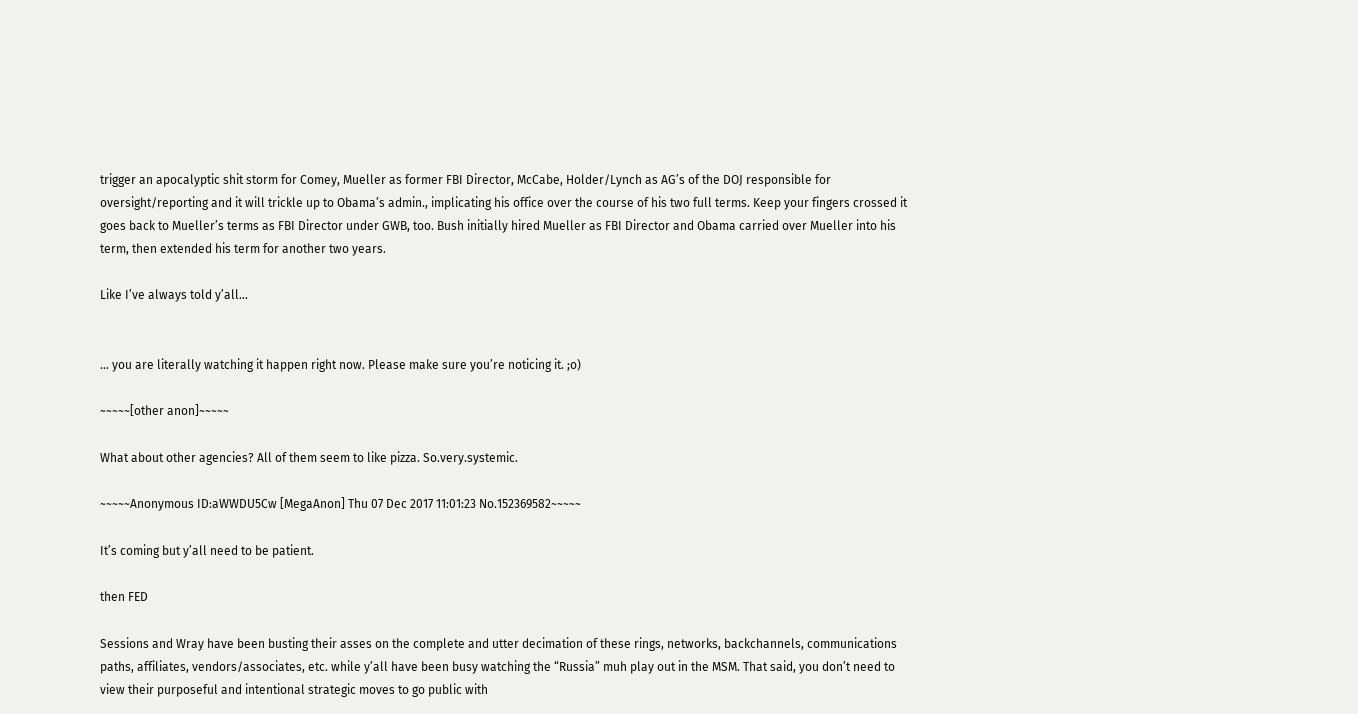trigger an apocalyptic shit storm for Comey, Mueller as former FBI Director, McCabe, Holder/Lynch as AG’s of the DOJ responsible for oversight/reporting and it will trickle up to Obama’s admin., implicating his office over the course of his two full terms. Keep your fingers crossed it goes back to Mueller’s terms as FBI Director under GWB, too. Bush initially hired Mueller as FBI Director and Obama carried over Mueller into his term, then extended his term for another two years.

Like I’ve always told y’all…


… you are literally watching it happen right now. Please make sure you’re noticing it. ;o)

~~~~~[other anon]~~~~~

What about other agencies? All of them seem to like pizza. So.very.systemic.

~~~~~Anonymous ID:aWWDU5Cw [MegaAnon] Thu 07 Dec 2017 11:01:23 No.152369582~~~~~

It’s coming but y’all need to be patient.

then FED

Sessions and Wray have been busting their asses on the complete and utter decimation of these rings, networks, backchannels, communications paths, affiliates, vendors/associates, etc. while y’all have been busy watching the “Russia” muh play out in the MSM. That said, you don’t need to view their purposeful and intentional strategic moves to go public with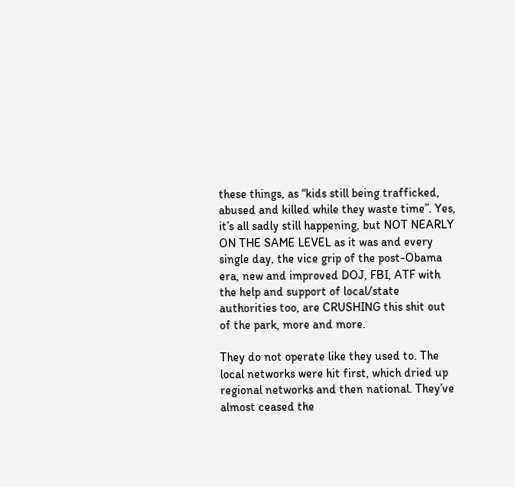these things, as “kids still being trafficked, abused and killed while they waste time”. Yes, it’s all sadly still happening, but NOT NEARLY ON THE SAME LEVEL as it was and every single day, the vice grip of the post-Obama era, new and improved DOJ, FBI, ATF with the help and support of local/state authorities too, are CRUSHING this shit out of the park, more and more.

They do not operate like they used to. The local networks were hit first, which dried up regional networks and then national. They’ve almost ceased the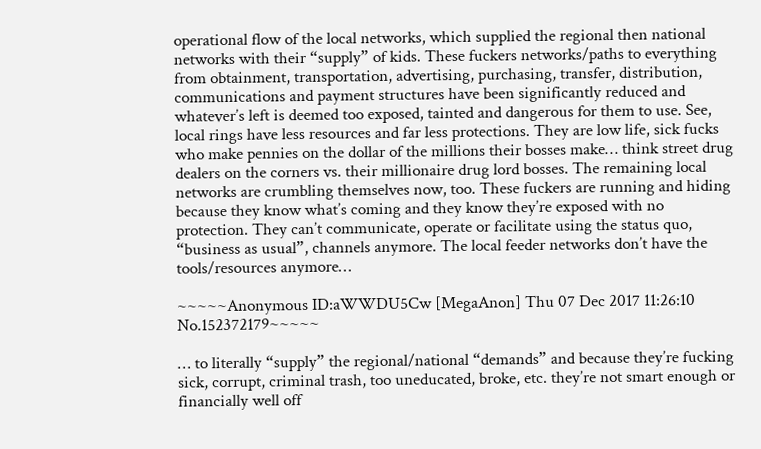operational flow of the local networks, which supplied the regional then national networks with their “supply” of kids. These fuckers networks/paths to everything from obtainment, transportation, advertising, purchasing, transfer, distribution, communications and payment structures have been significantly reduced and whatever’s left is deemed too exposed, tainted and dangerous for them to use. See, local rings have less resources and far less protections. They are low life, sick fucks who make pennies on the dollar of the millions their bosses make… think street drug dealers on the corners vs. their millionaire drug lord bosses. The remaining local networks are crumbling themselves now, too. These fuckers are running and hiding because they know what’s coming and they know they’re exposed with no protection. They can’t communicate, operate or facilitate using the status quo, “business as usual”, channels anymore. The local feeder networks don’t have the tools/resources anymore…

~~~~~Anonymous ID:aWWDU5Cw [MegaAnon] Thu 07 Dec 2017 11:26:10 No.152372179~~~~~

… to literally “supply” the regional/national “demands” and because they’re fucking sick, corrupt, criminal trash, too uneducated, broke, etc. they’re not smart enough or financially well off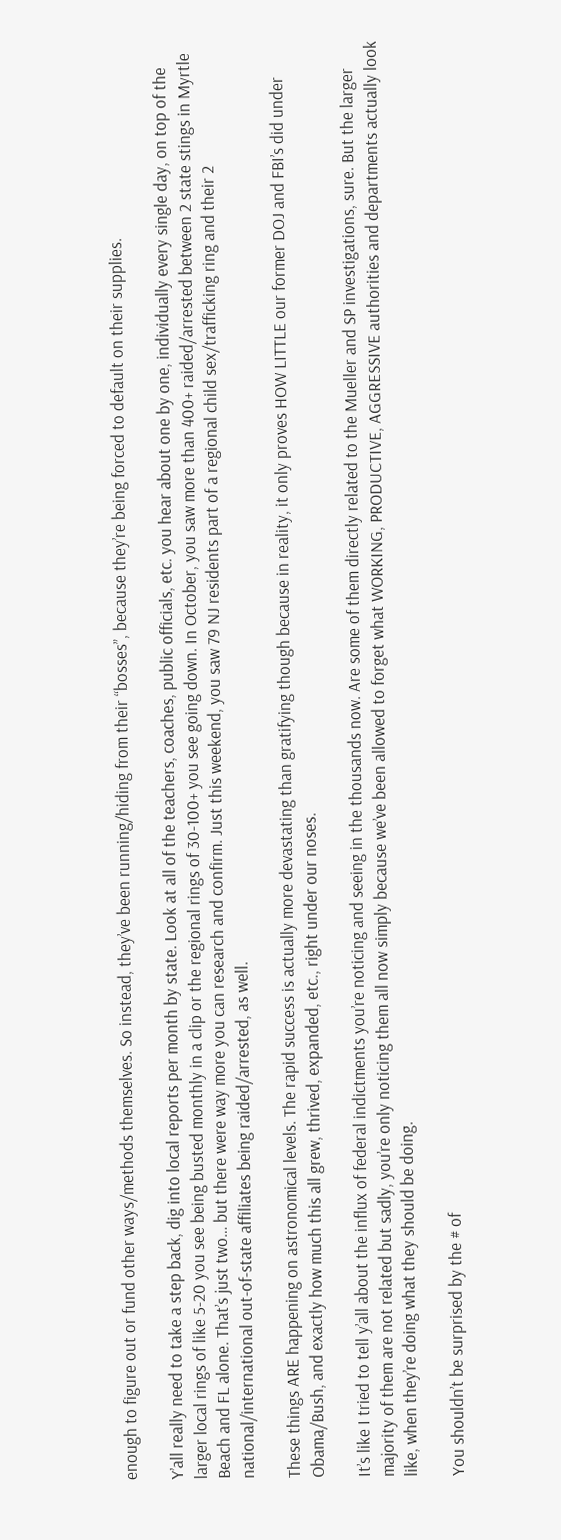enough to figure out or fund other ways/methods themselves. So instead, they’ve been running/hiding from their “bosses”, because they’re being forced to default on their supplies.

Y’all really need to take a step back, dig into local reports per month by state. Look at all of the teachers, coaches, public officials, etc. you hear about one by one, individually every single day, on top of the larger local rings of like 5-20 you see being busted monthly in a clip or the regional rings of 30-100+ you see going down. In October, you saw more than 400+ raided/arrested between 2 state stings in Myrtle Beach and FL alone. That’s just two… but there were way more you can research and confirm. Just this weekend, you saw 79 NJ residents part of a regional child sex/trafficking ring and their 2 national/international out-of-state affiliates being raided/arrested, as well.

These things ARE happening on astronomical levels. The rapid success is actually more devastating than gratifying though because in reality, it only proves HOW LITTLE our former DOJ and FBI’s did under Obama/Bush, and exactly how much this all grew, thrived, expanded, etc., right under our noses.

It’s like I tried to tell y’all about the influx of federal indictments you’re noticing and seeing in the thousands now. Are some of them directly related to the Mueller and SP investigations, sure. But the larger majority of them are not related but sadly, you’re only noticing them all now simply because we’ve been allowed to forget what WORKING, PRODUCTIVE, AGGRESSIVE authorities and departments actually look like, when they’re doing what they should be doing.

You shouldn’t be surprised by the # of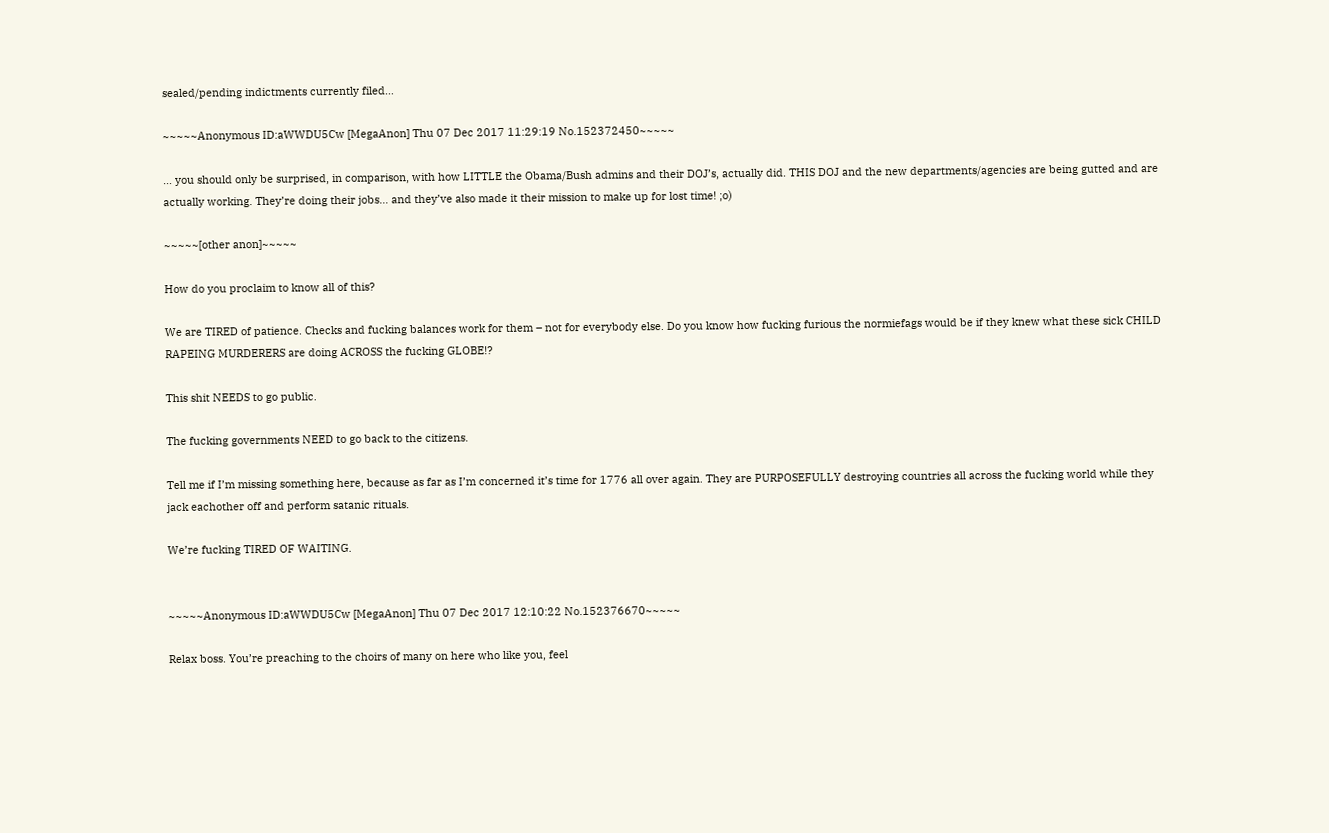sealed/pending indictments currently filed…

~~~~~Anonymous ID:aWWDU5Cw [MegaAnon] Thu 07 Dec 2017 11:29:19 No.152372450~~~~~

… you should only be surprised, in comparison, with how LITTLE the Obama/Bush admins and their DOJ’s, actually did. THIS DOJ and the new departments/agencies are being gutted and are actually working. They’re doing their jobs… and they’ve also made it their mission to make up for lost time! ;o)

~~~~~[other anon]~~~~~

How do you proclaim to know all of this?

We are TIRED of patience. Checks and fucking balances work for them – not for everybody else. Do you know how fucking furious the normiefags would be if they knew what these sick CHILD RAPEING MURDERERS are doing ACROSS the fucking GLOBE!?

This shit NEEDS to go public.

The fucking governments NEED to go back to the citizens.

Tell me if I’m missing something here, because as far as I’m concerned it’s time for 1776 all over again. They are PURPOSEFULLY destroying countries all across the fucking world while they jack eachother off and perform satanic rituals.

We’re fucking TIRED OF WAITING.


~~~~~Anonymous ID:aWWDU5Cw [MegaAnon] Thu 07 Dec 2017 12:10:22 No.152376670~~~~~

Relax boss. You’re preaching to the choirs of many on here who like you, feel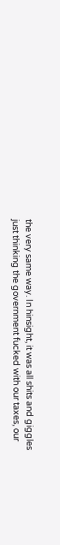the very same way. In hinsight, it was all shits and giggles just thinking the government fucked with our taxes, our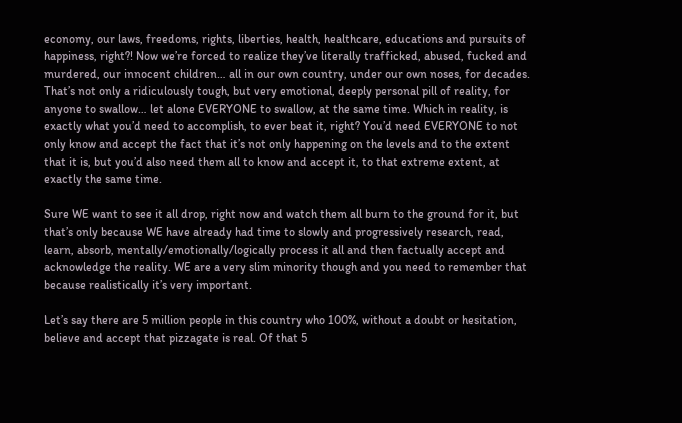economy, our laws, freedoms, rights, liberties, health, healthcare, educations and pursuits of happiness, right?! Now we’re forced to realize they’ve literally trafficked, abused, fucked and murdered, our innocent children… all in our own country, under our own noses, for decades. That’s not only a ridiculously tough, but very emotional, deeply personal pill of reality, for anyone to swallow… let alone EVERYONE to swallow, at the same time. Which in reality, is exactly what you’d need to accomplish, to ever beat it, right? You’d need EVERYONE to not only know and accept the fact that it’s not only happening on the levels and to the extent that it is, but you’d also need them all to know and accept it, to that extreme extent, at exactly the same time.

Sure WE want to see it all drop, right now and watch them all burn to the ground for it, but that’s only because WE have already had time to slowly and progressively research, read, learn, absorb, mentally/emotionally/logically process it all and then factually accept and acknowledge the reality. WE are a very slim minority though and you need to remember that because realistically it’s very important.

Let’s say there are 5 million people in this country who 100%, without a doubt or hesitation, believe and accept that pizzagate is real. Of that 5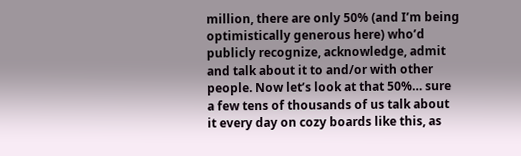million, there are only 50% (and I’m being optimistically generous here) who’d publicly recognize, acknowledge, admit and talk about it to and/or with other people. Now let’s look at that 50%… sure a few tens of thousands of us talk about it every day on cozy boards like this, as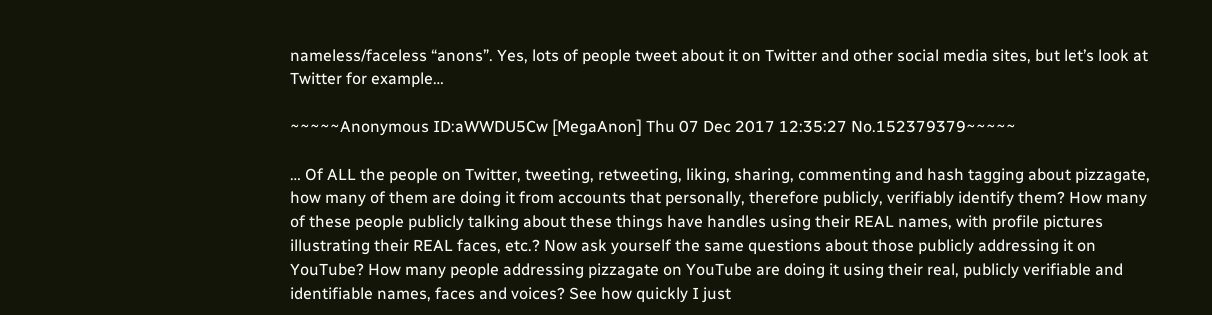nameless/faceless “anons”. Yes, lots of people tweet about it on Twitter and other social media sites, but let’s look at Twitter for example…

~~~~~Anonymous ID:aWWDU5Cw [MegaAnon] Thu 07 Dec 2017 12:35:27 No.152379379~~~~~

… Of ALL the people on Twitter, tweeting, retweeting, liking, sharing, commenting and hash tagging about pizzagate, how many of them are doing it from accounts that personally, therefore publicly, verifiably identify them? How many of these people publicly talking about these things have handles using their REAL names, with profile pictures illustrating their REAL faces, etc.? Now ask yourself the same questions about those publicly addressing it on YouTube? How many people addressing pizzagate on YouTube are doing it using their real, publicly verifiable and identifiable names, faces and voices? See how quickly I just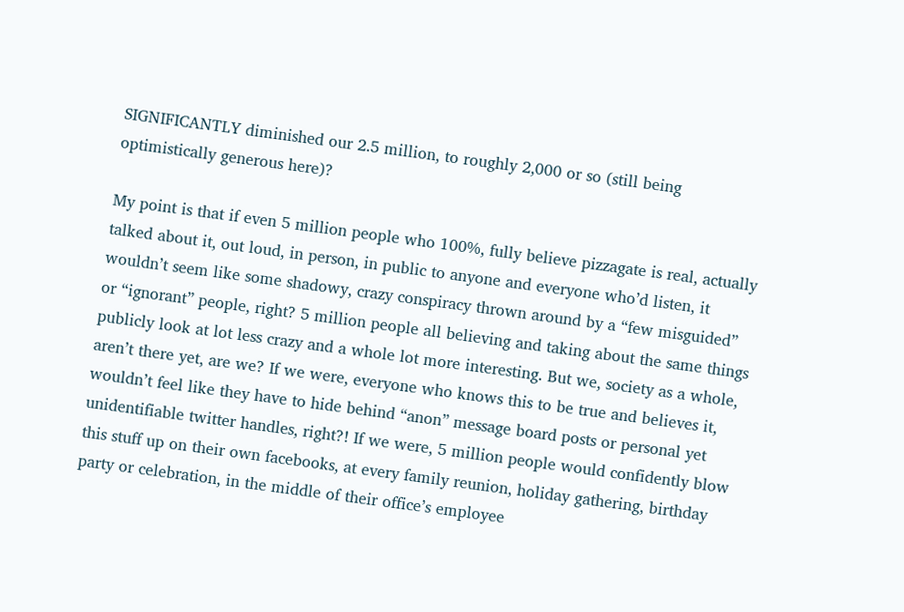SIGNIFICANTLY diminished our 2.5 million, to roughly 2,000 or so (still being optimistically generous here)?

My point is that if even 5 million people who 100%, fully believe pizzagate is real, actually talked about it, out loud, in person, in public to anyone and everyone who’d listen, it wouldn’t seem like some shadowy, crazy conspiracy thrown around by a “few misguided” or “ignorant” people, right? 5 million people all believing and taking about the same things publicly look at lot less crazy and a whole lot more interesting. But we, society as a whole, aren’t there yet, are we? If we were, everyone who knows this to be true and believes it, wouldn’t feel like they have to hide behind “anon” message board posts or personal yet unidentifiable twitter handles, right?! If we were, 5 million people would confidently blow this stuff up on their own facebooks, at every family reunion, holiday gathering, birthday party or celebration, in the middle of their office’s employee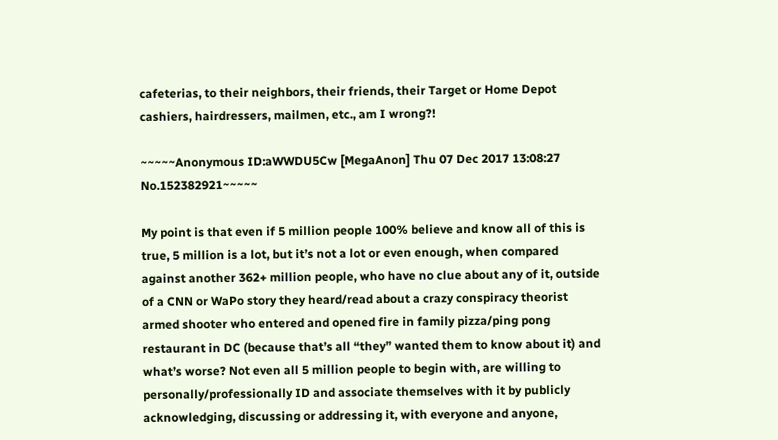cafeterias, to their neighbors, their friends, their Target or Home Depot cashiers, hairdressers, mailmen, etc., am I wrong?!

~~~~~Anonymous ID:aWWDU5Cw [MegaAnon] Thu 07 Dec 2017 13:08:27 No.152382921~~~~~

My point is that even if 5 million people 100% believe and know all of this is true, 5 million is a lot, but it’s not a lot or even enough, when compared against another 362+ million people, who have no clue about any of it, outside of a CNN or WaPo story they heard/read about a crazy conspiracy theorist armed shooter who entered and opened fire in family pizza/ping pong restaurant in DC (because that’s all “they” wanted them to know about it) and what’s worse? Not even all 5 million people to begin with, are willing to personally/professionally ID and associate themselves with it by publicly acknowledging, discussing or addressing it, with everyone and anyone,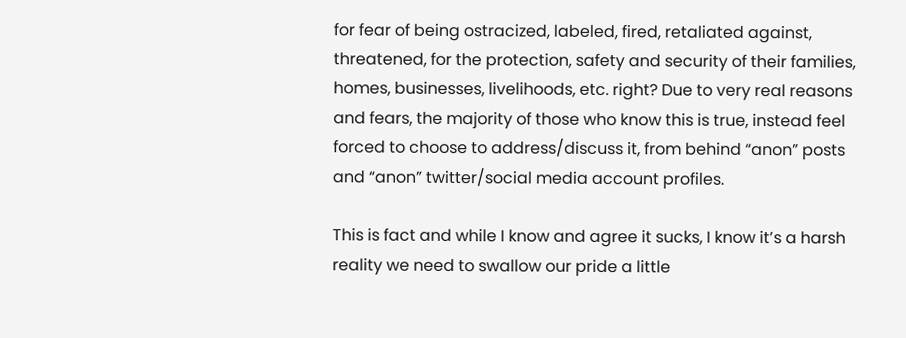for fear of being ostracized, labeled, fired, retaliated against, threatened, for the protection, safety and security of their families, homes, businesses, livelihoods, etc. right? Due to very real reasons and fears, the majority of those who know this is true, instead feel forced to choose to address/discuss it, from behind “anon” posts and “anon” twitter/social media account profiles.

This is fact and while I know and agree it sucks, I know it’s a harsh reality we need to swallow our pride a little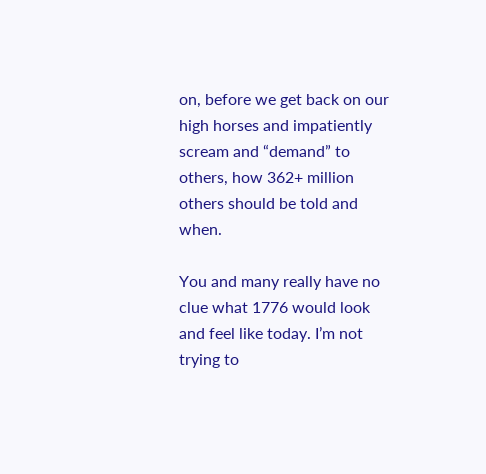on, before we get back on our high horses and impatiently scream and “demand” to others, how 362+ million others should be told and when.

You and many really have no clue what 1776 would look and feel like today. I’m not trying to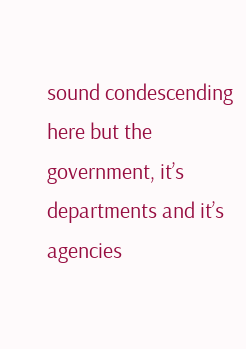sound condescending here but the government, it’s departments and it’s agencies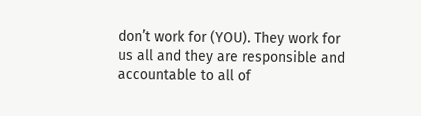don’t work for (YOU). They work for us all and they are responsible and accountable to all of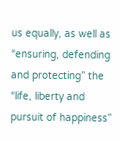us equally, as well as “ensuring, defending and protecting” the “life, liberty and pursuit of happiness”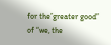for the”greater good” of “we, the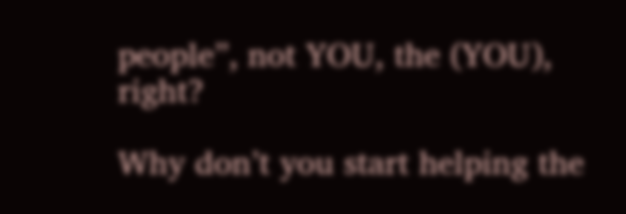people”, not YOU, the (YOU), right?

Why don’t you start helping the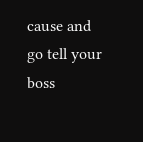cause and go tell your boss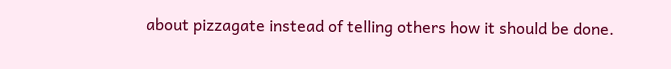about pizzagate instead of telling others how it should be done.